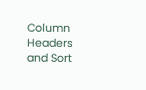Column Headers and Sort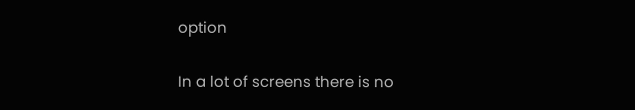option


In a lot of screens there is no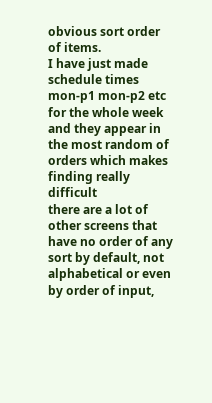obvious sort order of items.
I have just made schedule times mon-p1 mon-p2 etc for the whole week and they appear in the most random of orders which makes finding really difficult
there are a lot of other screens that have no order of any sort by default, not alphabetical or even by order of input,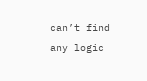can’t find any logic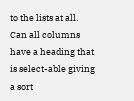to the lists at all.
Can all columns have a heading that is select-able giving a sort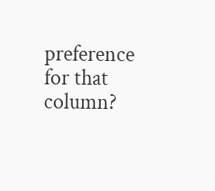preference for that column?